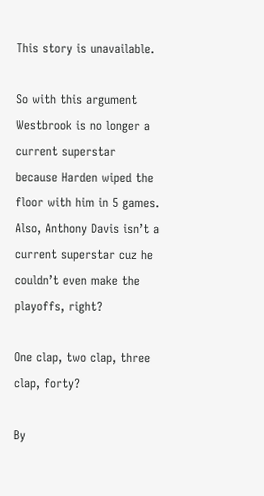This story is unavailable.

So with this argument Westbrook is no longer a current superstar because Harden wiped the floor with him in 5 games. Also, Anthony Davis isn’t a current superstar cuz he couldn’t even make the playoffs, right?

One clap, two clap, three clap, forty?

By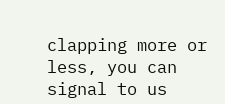clapping more or less, you can signal to us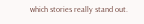which stories really stand out.